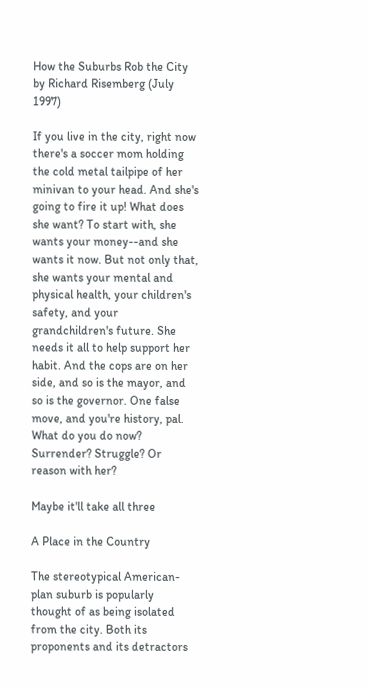How the Suburbs Rob the City
by Richard Risemberg (July 1997)

If you live in the city, right now there's a soccer mom holding the cold metal tailpipe of her minivan to your head. And she's going to fire it up! What does she want? To start with, she wants your money--and she wants it now. But not only that, she wants your mental and physical health, your children's safety, and your grandchildren's future. She needs it all to help support her habit. And the cops are on her side, and so is the mayor, and so is the governor. One false move, and you're history, pal. What do you do now? Surrender? Struggle? Or reason with her?

Maybe it'll take all three

A Place in the Country

The stereotypical American-plan suburb is popularly thought of as being isolated from the city. Both its proponents and its detractors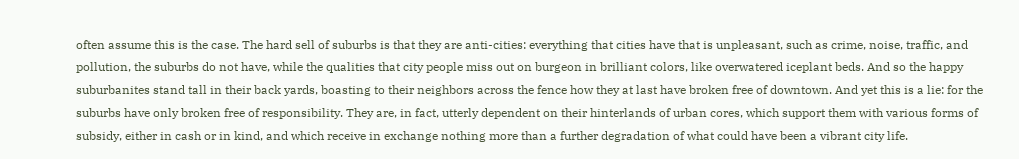often assume this is the case. The hard sell of suburbs is that they are anti-cities: everything that cities have that is unpleasant, such as crime, noise, traffic, and pollution, the suburbs do not have, while the qualities that city people miss out on burgeon in brilliant colors, like overwatered iceplant beds. And so the happy suburbanites stand tall in their back yards, boasting to their neighbors across the fence how they at last have broken free of downtown. And yet this is a lie: for the suburbs have only broken free of responsibility. They are, in fact, utterly dependent on their hinterlands of urban cores, which support them with various forms of subsidy, either in cash or in kind, and which receive in exchange nothing more than a further degradation of what could have been a vibrant city life.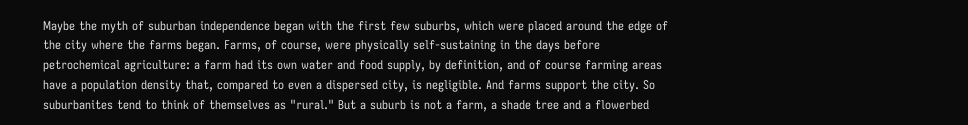Maybe the myth of suburban independence began with the first few suburbs, which were placed around the edge of the city where the farms began. Farms, of course, were physically self-sustaining in the days before petrochemical agriculture: a farm had its own water and food supply, by definition, and of course farming areas have a population density that, compared to even a dispersed city, is negligible. And farms support the city. So suburbanites tend to think of themselves as "rural." But a suburb is not a farm, a shade tree and a flowerbed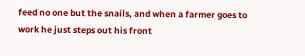feed no one but the snails, and when a farmer goes to work he just steps out his front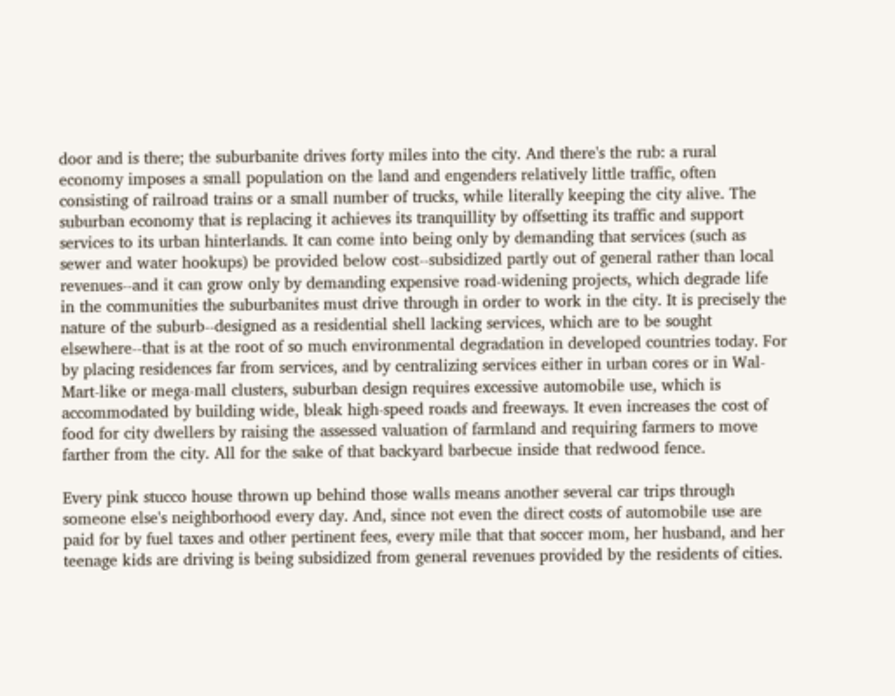door and is there; the suburbanite drives forty miles into the city. And there's the rub: a rural economy imposes a small population on the land and engenders relatively little traffic, often consisting of railroad trains or a small number of trucks, while literally keeping the city alive. The suburban economy that is replacing it achieves its tranquillity by offsetting its traffic and support services to its urban hinterlands. It can come into being only by demanding that services (such as sewer and water hookups) be provided below cost--subsidized partly out of general rather than local revenues--and it can grow only by demanding expensive road-widening projects, which degrade life in the communities the suburbanites must drive through in order to work in the city. It is precisely the nature of the suburb--designed as a residential shell lacking services, which are to be sought elsewhere--that is at the root of so much environmental degradation in developed countries today. For by placing residences far from services, and by centralizing services either in urban cores or in Wal-Mart-like or mega-mall clusters, suburban design requires excessive automobile use, which is accommodated by building wide, bleak high-speed roads and freeways. It even increases the cost of food for city dwellers by raising the assessed valuation of farmland and requiring farmers to move farther from the city. All for the sake of that backyard barbecue inside that redwood fence.

Every pink stucco house thrown up behind those walls means another several car trips through someone else's neighborhood every day. And, since not even the direct costs of automobile use are paid for by fuel taxes and other pertinent fees, every mile that that soccer mom, her husband, and her teenage kids are driving is being subsidized from general revenues provided by the residents of cities.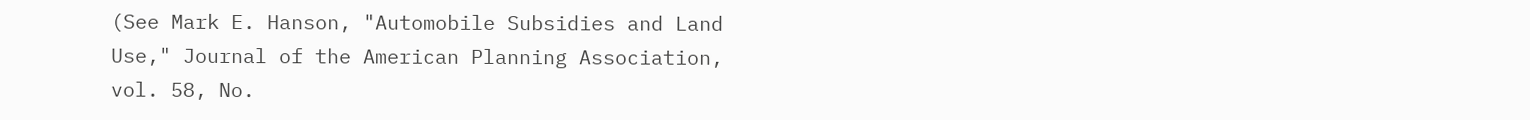(See Mark E. Hanson, "Automobile Subsidies and Land Use," Journal of the American Planning Association, vol. 58, No.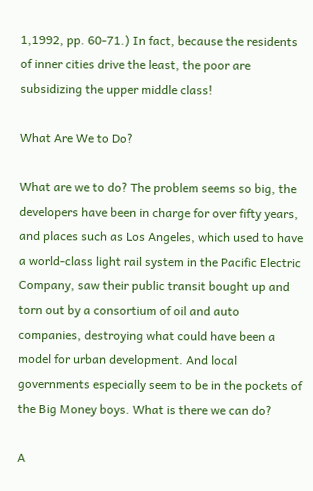1,1992, pp. 60-71.) In fact, because the residents of inner cities drive the least, the poor are subsidizing the upper middle class!

What Are We to Do?

What are we to do? The problem seems so big, the developers have been in charge for over fifty years, and places such as Los Angeles, which used to have a world-class light rail system in the Pacific Electric Company, saw their public transit bought up and torn out by a consortium of oil and auto companies, destroying what could have been a model for urban development. And local governments especially seem to be in the pockets of the Big Money boys. What is there we can do?

A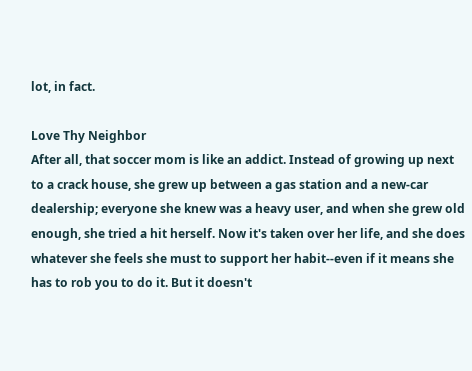lot, in fact.

Love Thy Neighbor
After all, that soccer mom is like an addict. Instead of growing up next to a crack house, she grew up between a gas station and a new-car dealership; everyone she knew was a heavy user, and when she grew old enough, she tried a hit herself. Now it's taken over her life, and she does whatever she feels she must to support her habit--even if it means she has to rob you to do it. But it doesn't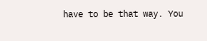have to be that way. You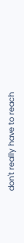don't really have to reach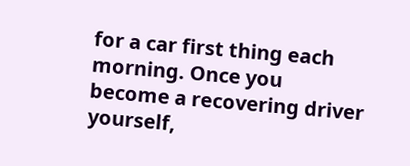for a car first thing each morning. Once you become a recovering driver yourself,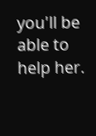you'll be able to help her.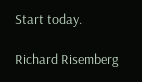Start today.

Richard Risemberg